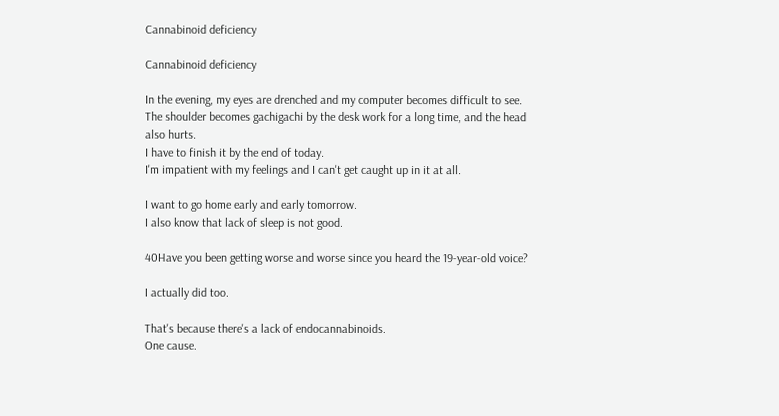Cannabinoid deficiency

Cannabinoid deficiency

In the evening, my eyes are drenched and my computer becomes difficult to see.
The shoulder becomes gachigachi by the desk work for a long time, and the head also hurts.
I have to finish it by the end of today.
I'm impatient with my feelings and I can't get caught up in it at all.

I want to go home early and early tomorrow.
I also know that lack of sleep is not good.

40Have you been getting worse and worse since you heard the 19-year-old voice?

I actually did too.

That's because there's a lack of endocannabinoids.
One cause.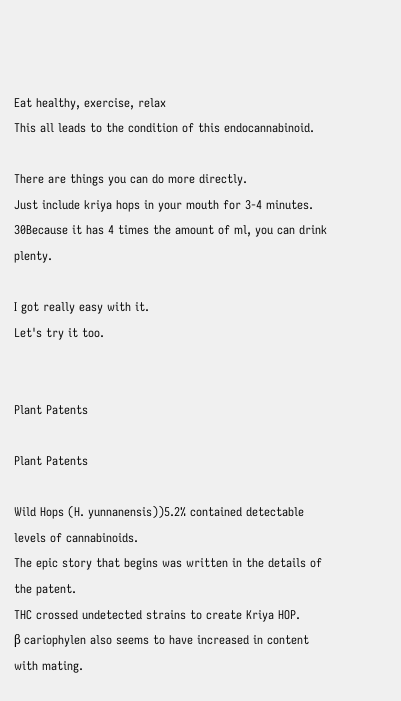Eat healthy, exercise, relax
This all leads to the condition of this endocannabinoid.

There are things you can do more directly.
Just include kriya hops in your mouth for 3-4 minutes.
30Because it has 4 times the amount of ml, you can drink plenty.

I got really easy with it.
Let's try it too.


Plant Patents

Plant Patents

Wild Hops (H. yunnanensis))5.2% contained detectable levels of cannabinoids.
The epic story that begins was written in the details of the patent.
THC crossed undetected strains to create Kriya HOP.
β cariophylen also seems to have increased in content with mating.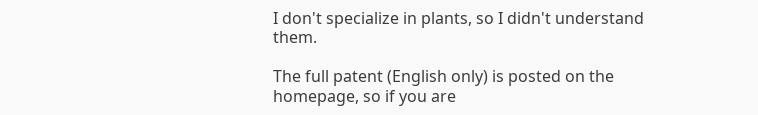I don't specialize in plants, so I didn't understand them.

The full patent (English only) is posted on the homepage, so if you are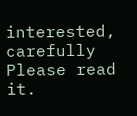interested, carefully
Please read it.